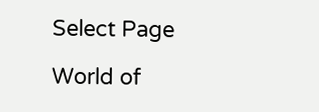Select Page

World of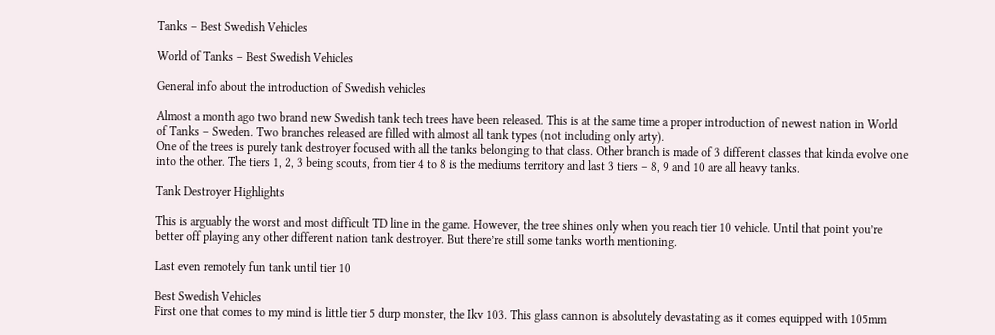Tanks – Best Swedish Vehicles

World of Tanks – Best Swedish Vehicles

General info about the introduction of Swedish vehicles

Almost a month ago two brand new Swedish tank tech trees have been released. This is at the same time a proper introduction of newest nation in World of Tanks – Sweden. Two branches released are filled with almost all tank types (not including only arty).
One of the trees is purely tank destroyer focused with all the tanks belonging to that class. Other branch is made of 3 different classes that kinda evolve one into the other. The tiers 1, 2, 3 being scouts, from tier 4 to 8 is the mediums territory and last 3 tiers – 8, 9 and 10 are all heavy tanks.

Tank Destroyer Highlights

This is arguably the worst and most difficult TD line in the game. However, the tree shines only when you reach tier 10 vehicle. Until that point you’re better off playing any other different nation tank destroyer. But there’re still some tanks worth mentioning.

Last even remotely fun tank until tier 10

Best Swedish Vehicles
First one that comes to my mind is little tier 5 durp monster, the Ikv 103. This glass cannon is absolutely devastating as it comes equipped with 105mm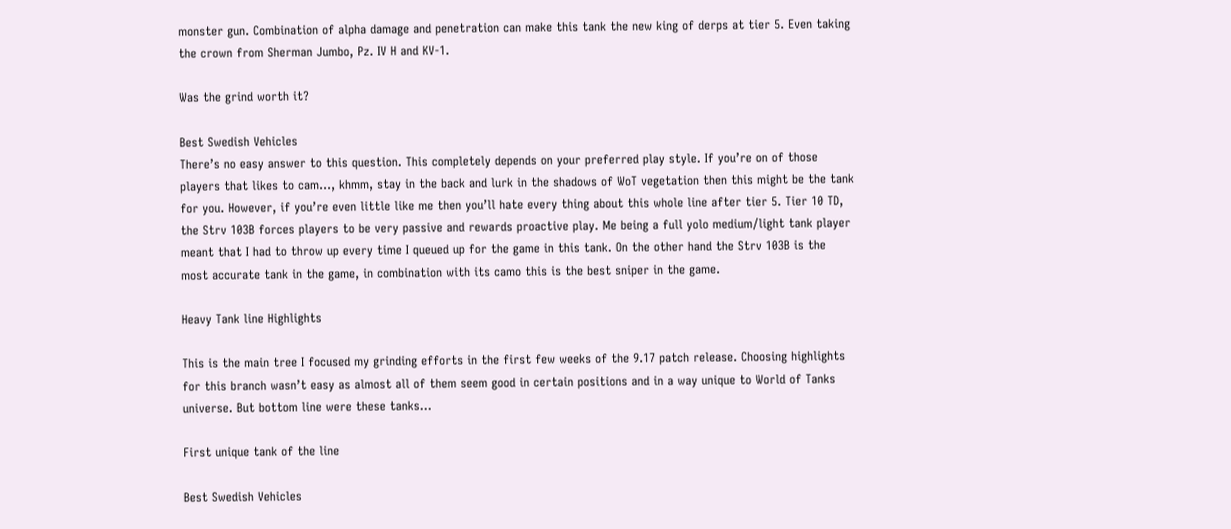monster gun. Combination of alpha damage and penetration can make this tank the new king of derps at tier 5. Even taking the crown from Sherman Jumbo, Pz. IV H and KV-1.

Was the grind worth it?

Best Swedish Vehicles
There’s no easy answer to this question. This completely depends on your preferred play style. If you’re on of those players that likes to cam…, khmm, stay in the back and lurk in the shadows of WoT vegetation then this might be the tank for you. However, if you’re even little like me then you’ll hate every thing about this whole line after tier 5. Tier 10 TD, the Strv 103B forces players to be very passive and rewards proactive play. Me being a full yolo medium/light tank player meant that I had to throw up every time I queued up for the game in this tank. On the other hand the Strv 103B is the most accurate tank in the game, in combination with its camo this is the best sniper in the game.

Heavy Tank line Highlights

This is the main tree I focused my grinding efforts in the first few weeks of the 9.17 patch release. Choosing highlights for this branch wasn’t easy as almost all of them seem good in certain positions and in a way unique to World of Tanks universe. But bottom line were these tanks…

First unique tank of the line

Best Swedish Vehicles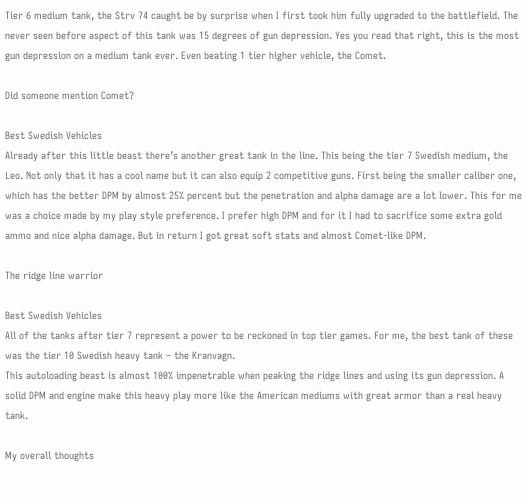Tier 6 medium tank, the Strv 74 caught be by surprise when I first took him fully upgraded to the battlefield. The never seen before aspect of this tank was 15 degrees of gun depression. Yes you read that right, this is the most gun depression on a medium tank ever. Even beating 1 tier higher vehicle, the Comet.

Did someone mention Comet?

Best Swedish Vehicles
Already after this little beast there’s another great tank in the line. This being the tier 7 Swedish medium, the Leo. Not only that it has a cool name but it can also equip 2 competitive guns. First being the smaller caliber one, which has the better DPM by almost 25% percent but the penetration and alpha damage are a lot lower. This for me was a choice made by my play style preference. I prefer high DPM and for it I had to sacrifice some extra gold ammo and nice alpha damage. But in return I got great soft stats and almost Comet-like DPM.

The ridge line warrior

Best Swedish Vehicles
All of the tanks after tier 7 represent a power to be reckoned in top tier games. For me, the best tank of these was the tier 10 Swedish heavy tank – the Kranvagn.
This autoloading beast is almost 100% impenetrable when peaking the ridge lines and using its gun depression. A solid DPM and engine make this heavy play more like the American mediums with great armor than a real heavy tank.

My overall thoughts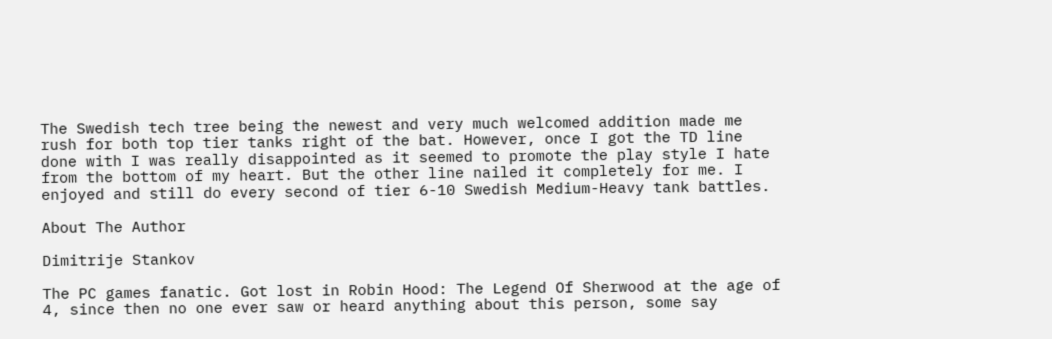The Swedish tech tree being the newest and very much welcomed addition made me rush for both top tier tanks right of the bat. However, once I got the TD line done with I was really disappointed as it seemed to promote the play style I hate from the bottom of my heart. But the other line nailed it completely for me. I enjoyed and still do every second of tier 6-10 Swedish Medium-Heavy tank battles.

About The Author

Dimitrije Stankov

The PC games fanatic. Got lost in Robin Hood: The Legend Of Sherwood at the age of 4, since then no one ever saw or heard anything about this person, some say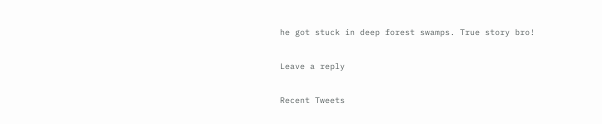he got stuck in deep forest swamps. True story bro!

Leave a reply

Recent Tweets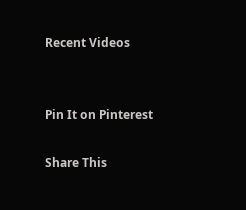Recent Videos


Pin It on Pinterest

Share This